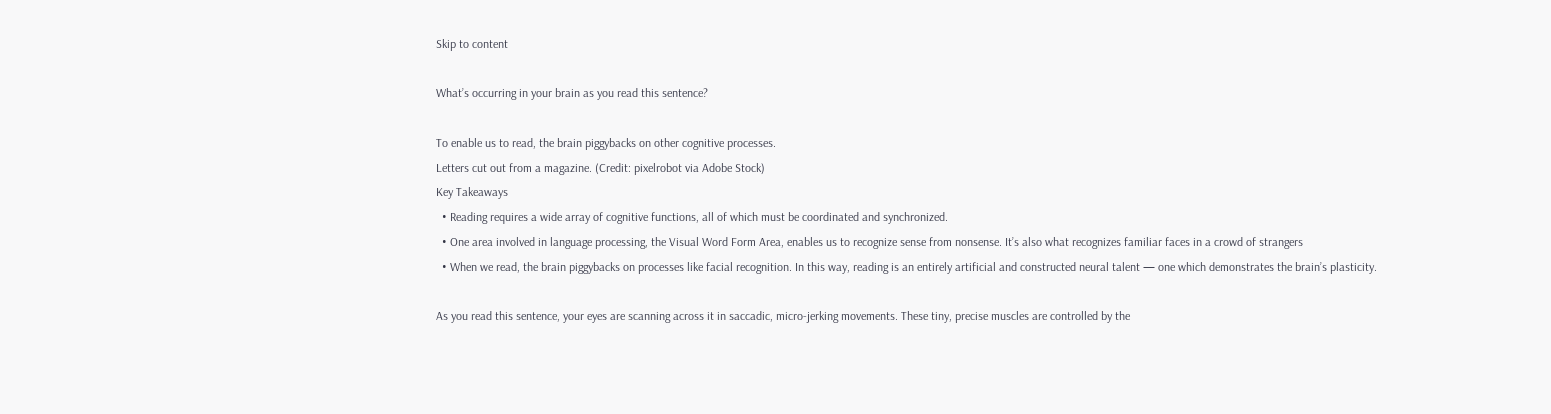Skip to content

What’s occurring in your brain as you read this sentence?

To enable us to read, the brain piggybacks on other cognitive processes.
Letters cut out from a magazine. (Credit: pixelrobot via Adobe Stock)
Key Takeaways
  • Reading requires a wide array of cognitive functions, all of which must be coordinated and synchronized.
  • One area involved in language processing, the Visual Word Form Area, enables us to recognize sense from nonsense. It’s also what recognizes familiar faces in a crowd of strangers
  • When we read, the brain piggybacks on processes like facial recognition. In this way, reading is an entirely artificial and constructed neural talent — one which demonstrates the brain’s plasticity.

As you read this sentence, your eyes are scanning across it in saccadic, micro-jerking movements. These tiny, precise muscles are controlled by the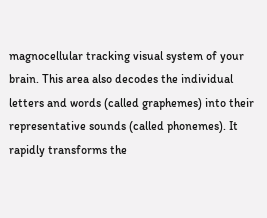magnocellular tracking visual system of your brain. This area also decodes the individual letters and words (called graphemes) into their representative sounds (called phonemes). It rapidly transforms the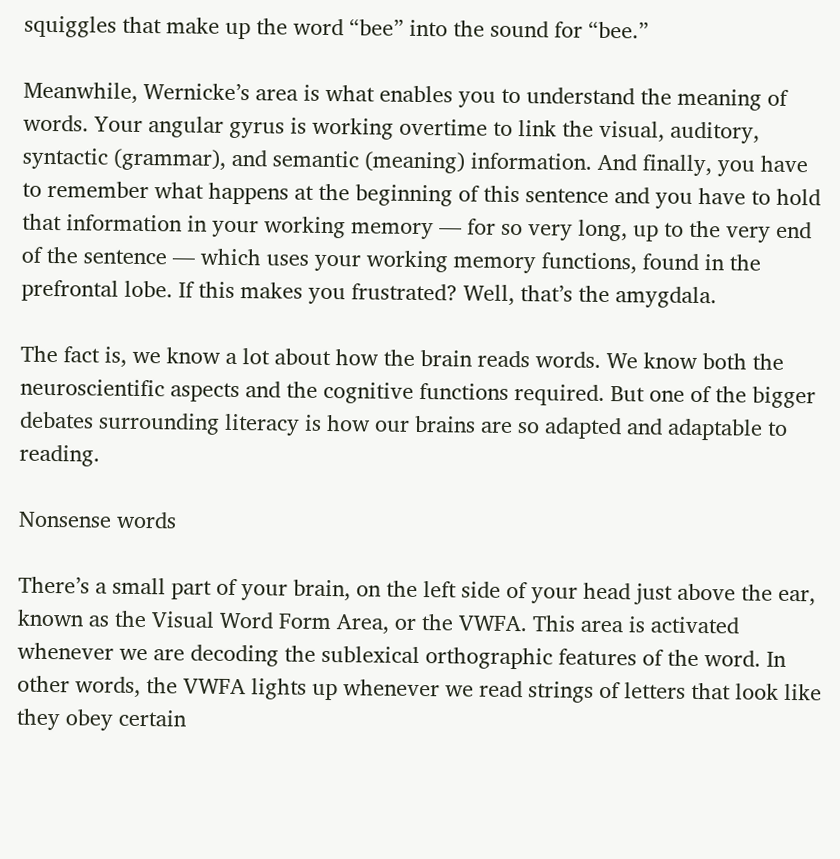squiggles that make up the word “bee” into the sound for “bee.”

Meanwhile, Wernicke’s area is what enables you to understand the meaning of words. Your angular gyrus is working overtime to link the visual, auditory, syntactic (grammar), and semantic (meaning) information. And finally, you have to remember what happens at the beginning of this sentence and you have to hold that information in your working memory — for so very long, up to the very end of the sentence — which uses your working memory functions, found in the prefrontal lobe. If this makes you frustrated? Well, that’s the amygdala.

The fact is, we know a lot about how the brain reads words. We know both the neuroscientific aspects and the cognitive functions required. But one of the bigger debates surrounding literacy is how our brains are so adapted and adaptable to reading.

Nonsense words

There’s a small part of your brain, on the left side of your head just above the ear, known as the Visual Word Form Area, or the VWFA. This area is activated whenever we are decoding the sublexical orthographic features of the word. In other words, the VWFA lights up whenever we read strings of letters that look like they obey certain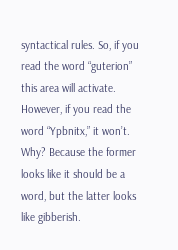syntactical rules. So, if you read the word “guterion” this area will activate. However, if you read the word “Ypbnitx,” it won’t. Why? Because the former looks like it should be a word, but the latter looks like gibberish.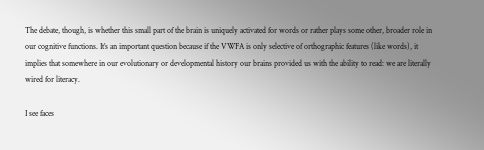The debate, though, is whether this small part of the brain is uniquely activated for words or rather plays some other, broader role in our cognitive functions. It’s an important question because if the VWFA is only selective of orthographic features (like words), it implies that somewhere in our evolutionary or developmental history our brains provided us with the ability to read: we are literally wired for literacy.

I see faces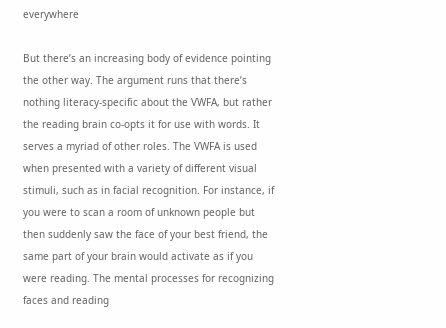everywhere

But there’s an increasing body of evidence pointing the other way. The argument runs that there’s nothing literacy-specific about the VWFA, but rather the reading brain co-opts it for use with words. It serves a myriad of other roles. The VWFA is used when presented with a variety of different visual stimuli, such as in facial recognition. For instance, if you were to scan a room of unknown people but then suddenly saw the face of your best friend, the same part of your brain would activate as if you were reading. The mental processes for recognizing faces and reading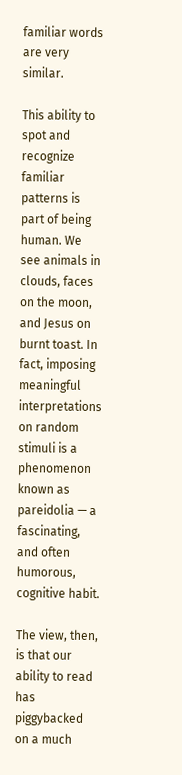familiar words are very similar.

This ability to spot and recognize familiar patterns is part of being human. We see animals in clouds, faces on the moon, and Jesus on burnt toast. In fact, imposing meaningful interpretations on random stimuli is a phenomenon known as pareidolia — a fascinating, and often humorous, cognitive habit.

The view, then, is that our ability to read has piggybacked on a much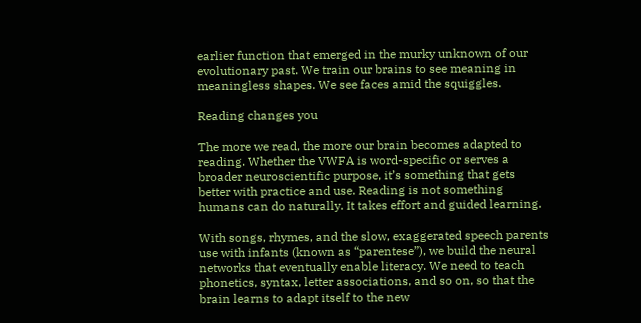earlier function that emerged in the murky unknown of our evolutionary past. We train our brains to see meaning in meaningless shapes. We see faces amid the squiggles.

Reading changes you

The more we read, the more our brain becomes adapted to reading. Whether the VWFA is word-specific or serves a broader neuroscientific purpose, it’s something that gets better with practice and use. Reading is not something humans can do naturally. It takes effort and guided learning.

With songs, rhymes, and the slow, exaggerated speech parents use with infants (known as “parentese”), we build the neural networks that eventually enable literacy. We need to teach phonetics, syntax, letter associations, and so on, so that the brain learns to adapt itself to the new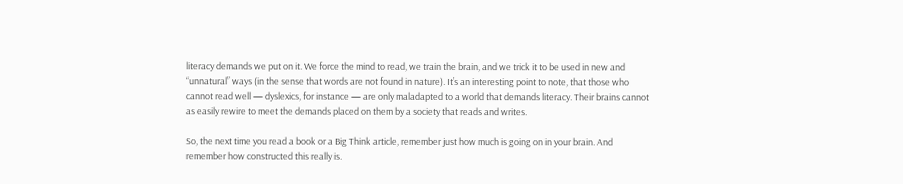literacy demands we put on it. We force the mind to read, we train the brain, and we trick it to be used in new and “unnatural” ways (in the sense that words are not found in nature). It’s an interesting point to note, that those who cannot read well — dyslexics, for instance — are only maladapted to a world that demands literacy. Their brains cannot as easily rewire to meet the demands placed on them by a society that reads and writes.

So, the next time you read a book or a Big Think article, remember just how much is going on in your brain. And remember how constructed this really is.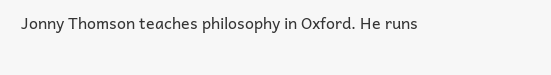Jonny Thomson teaches philosophy in Oxford. He runs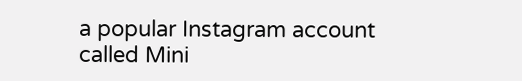a popular Instagram account called Mini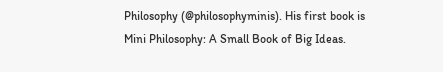Philosophy (@philosophyminis). His first book is Mini Philosophy: A Small Book of Big Ideas.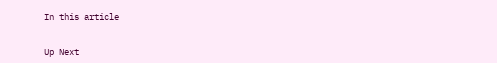In this article


Up Next